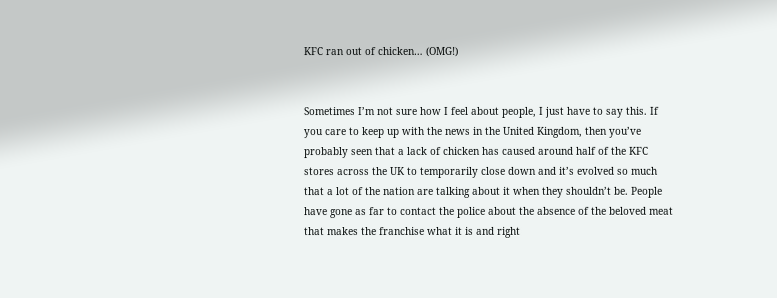KFC ran out of chicken… (OMG!)


Sometimes I’m not sure how I feel about people, I just have to say this. If you care to keep up with the news in the United Kingdom, then you’ve probably seen that a lack of chicken has caused around half of the KFC stores across the UK to temporarily close down and it’s evolved so much that a lot of the nation are talking about it when they shouldn’t be. People have gone as far to contact the police about the absence of the beloved meat that makes the franchise what it is and right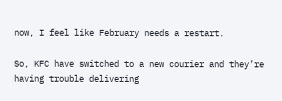now, I feel like February needs a restart.

So, KFC have switched to a new courier and they’re having trouble delivering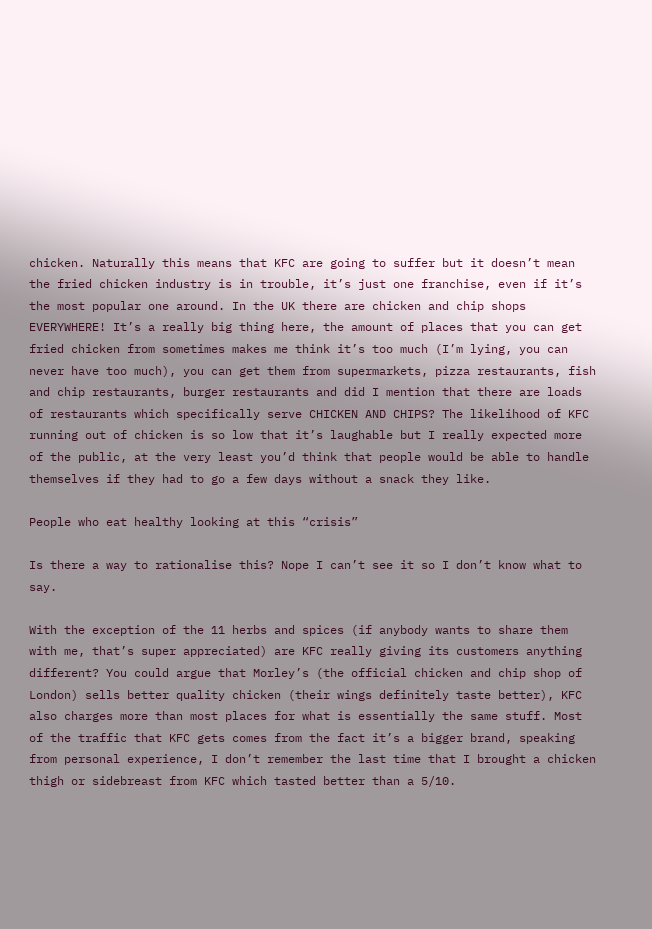chicken. Naturally this means that KFC are going to suffer but it doesn’t mean the fried chicken industry is in trouble, it’s just one franchise, even if it’s the most popular one around. In the UK there are chicken and chip shops EVERYWHERE! It’s a really big thing here, the amount of places that you can get fried chicken from sometimes makes me think it’s too much (I’m lying, you can never have too much), you can get them from supermarkets, pizza restaurants, fish and chip restaurants, burger restaurants and did I mention that there are loads of restaurants which specifically serve CHICKEN AND CHIPS? The likelihood of KFC running out of chicken is so low that it’s laughable but I really expected more of the public, at the very least you’d think that people would be able to handle themselves if they had to go a few days without a snack they like.

People who eat healthy looking at this “crisis”

Is there a way to rationalise this? Nope I can’t see it so I don’t know what to say.

With the exception of the 11 herbs and spices (if anybody wants to share them with me, that’s super appreciated) are KFC really giving its customers anything different? You could argue that Morley’s (the official chicken and chip shop of London) sells better quality chicken (their wings definitely taste better), KFC also charges more than most places for what is essentially the same stuff. Most of the traffic that KFC gets comes from the fact it’s a bigger brand, speaking from personal experience, I don’t remember the last time that I brought a chicken thigh or sidebreast from KFC which tasted better than a 5/10.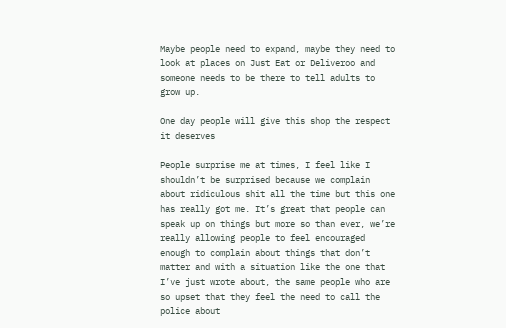Maybe people need to expand, maybe they need to look at places on Just Eat or Deliveroo and someone needs to be there to tell adults to grow up.

One day people will give this shop the respect it deserves

People surprise me at times, I feel like I shouldn’t be surprised because we complain about ridiculous shit all the time but this one has really got me. It’s great that people can speak up on things but more so than ever, we’re really allowing people to feel encouraged enough to complain about things that don’t matter and with a situation like the one that I’ve just wrote about, the same people who are so upset that they feel the need to call the police about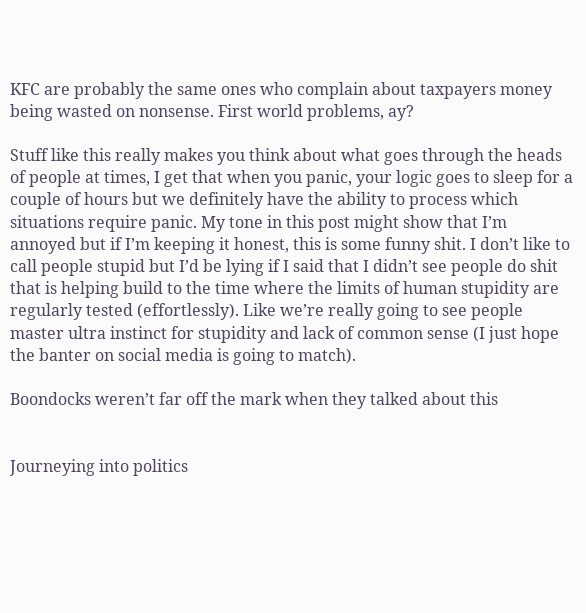KFC are probably the same ones who complain about taxpayers money being wasted on nonsense. First world problems, ay?

Stuff like this really makes you think about what goes through the heads of people at times, I get that when you panic, your logic goes to sleep for a couple of hours but we definitely have the ability to process which situations require panic. My tone in this post might show that I’m annoyed but if I’m keeping it honest, this is some funny shit. I don’t like to call people stupid but I’d be lying if I said that I didn’t see people do shit that is helping build to the time where the limits of human stupidity are regularly tested (effortlessly). Like we’re really going to see people master ultra instinct for stupidity and lack of common sense (I just hope the banter on social media is going to match).

Boondocks weren’t far off the mark when they talked about this


Journeying into politics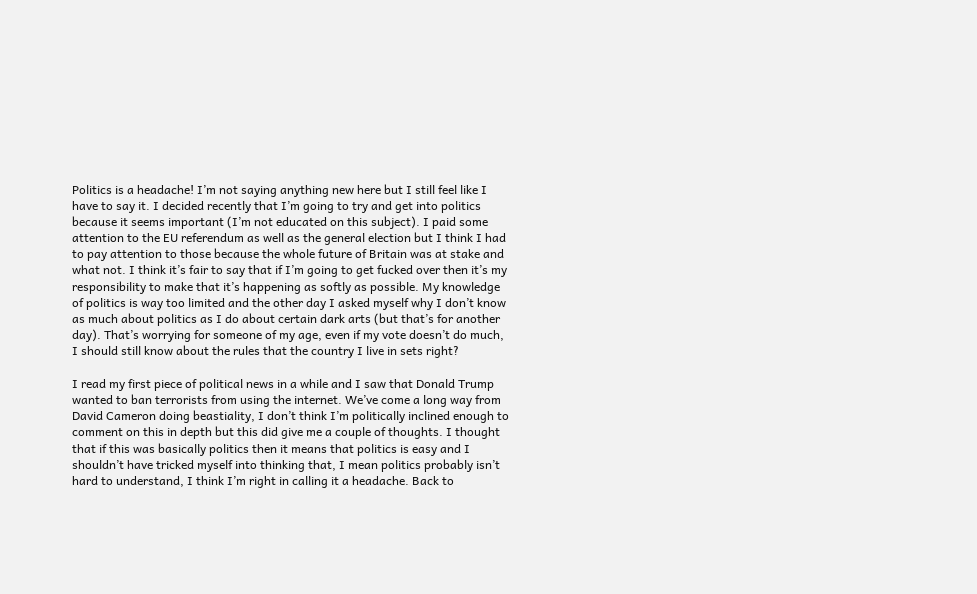Politics is a headache! I’m not saying anything new here but I still feel like I have to say it. I decided recently that I’m going to try and get into politics because it seems important (I’m not educated on this subject). I paid some attention to the EU referendum as well as the general election but I think I had to pay attention to those because the whole future of Britain was at stake and what not. I think it’s fair to say that if I’m going to get fucked over then it’s my responsibility to make that it’s happening as softly as possible. My knowledge of politics is way too limited and the other day I asked myself why I don’t know as much about politics as I do about certain dark arts (but that’s for another day). That’s worrying for someone of my age, even if my vote doesn’t do much, I should still know about the rules that the country I live in sets right?

I read my first piece of political news in a while and I saw that Donald Trump wanted to ban terrorists from using the internet. We’ve come a long way from David Cameron doing beastiality, I don’t think I’m politically inclined enough to comment on this in depth but this did give me a couple of thoughts. I thought that if this was basically politics then it means that politics is easy and I shouldn’t have tricked myself into thinking that, I mean politics probably isn’t hard to understand, I think I’m right in calling it a headache. Back to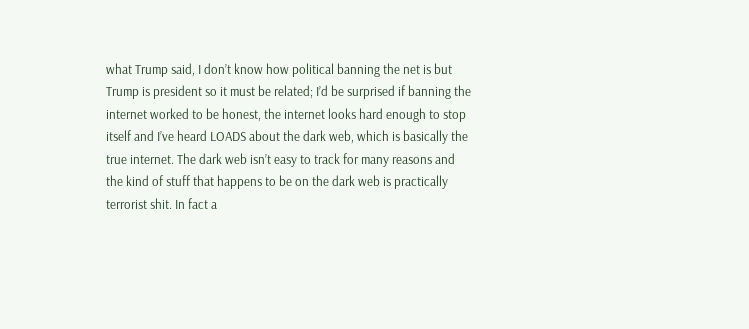what Trump said, I don’t know how political banning the net is but Trump is president so it must be related; I’d be surprised if banning the internet worked to be honest, the internet looks hard enough to stop itself and I’ve heard LOADS about the dark web, which is basically the true internet. The dark web isn’t easy to track for many reasons and the kind of stuff that happens to be on the dark web is practically terrorist shit. In fact a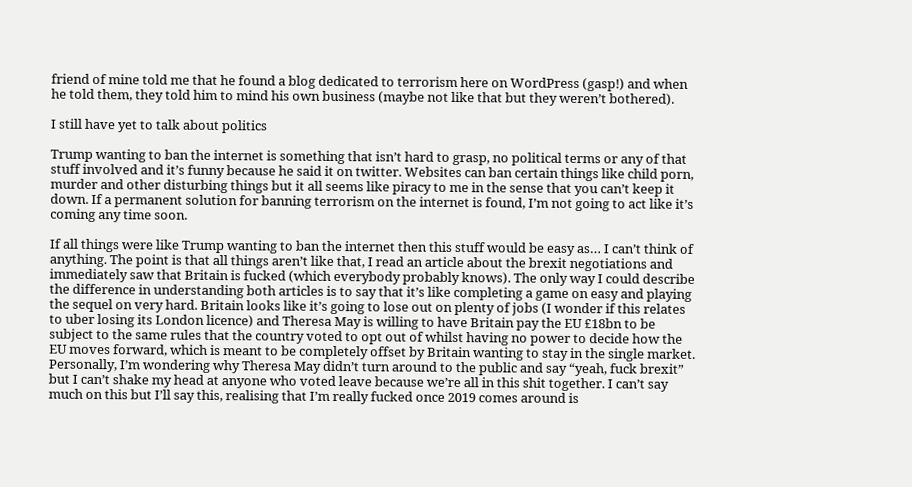friend of mine told me that he found a blog dedicated to terrorism here on WordPress (gasp!) and when he told them, they told him to mind his own business (maybe not like that but they weren’t bothered).

I still have yet to talk about politics

Trump wanting to ban the internet is something that isn’t hard to grasp, no political terms or any of that stuff involved and it’s funny because he said it on twitter. Websites can ban certain things like child porn, murder and other disturbing things but it all seems like piracy to me in the sense that you can’t keep it down. If a permanent solution for banning terrorism on the internet is found, I’m not going to act like it’s coming any time soon.

If all things were like Trump wanting to ban the internet then this stuff would be easy as… I can’t think of anything. The point is that all things aren’t like that, I read an article about the brexit negotiations and immediately saw that Britain is fucked (which everybody probably knows). The only way I could describe the difference in understanding both articles is to say that it’s like completing a game on easy and playing the sequel on very hard. Britain looks like it’s going to lose out on plenty of jobs (I wonder if this relates to uber losing its London licence) and Theresa May is willing to have Britain pay the EU £18bn to be subject to the same rules that the country voted to opt out of whilst having no power to decide how the EU moves forward, which is meant to be completely offset by Britain wanting to stay in the single market. Personally, I’m wondering why Theresa May didn’t turn around to the public and say “yeah, fuck brexit” but I can’t shake my head at anyone who voted leave because we’re all in this shit together. I can’t say much on this but I’ll say this, realising that I’m really fucked once 2019 comes around is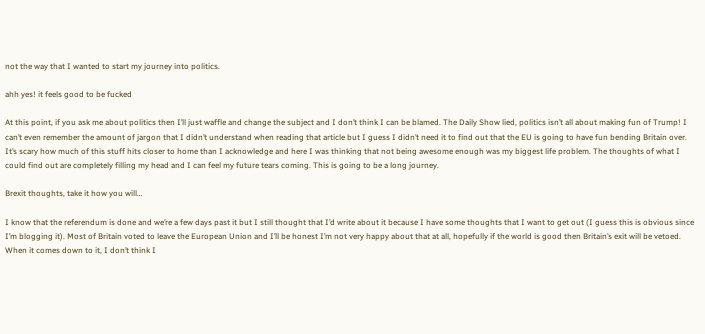not the way that I wanted to start my journey into politics.

ahh yes! it feels good to be fucked

At this point, if you ask me about politics then I’ll just waffle and change the subject and I don’t think I can be blamed. The Daily Show lied, politics isn’t all about making fun of Trump! I can’t even remember the amount of jargon that I didn’t understand when reading that article but I guess I didn’t need it to find out that the EU is going to have fun bending Britain over. It’s scary how much of this stuff hits closer to home than I acknowledge and here I was thinking that not being awesome enough was my biggest life problem. The thoughts of what I could find out are completely filling my head and I can feel my future tears coming. This is going to be a long journey.

Brexit thoughts, take it how you will…

I know that the referendum is done and we’re a few days past it but I still thought that I’d write about it because I have some thoughts that I want to get out (I guess this is obvious since I’m blogging it). Most of Britain voted to leave the European Union and I’ll be honest I’m not very happy about that at all, hopefully if the world is good then Britain’s exit will be vetoed. When it comes down to it, I don’t think I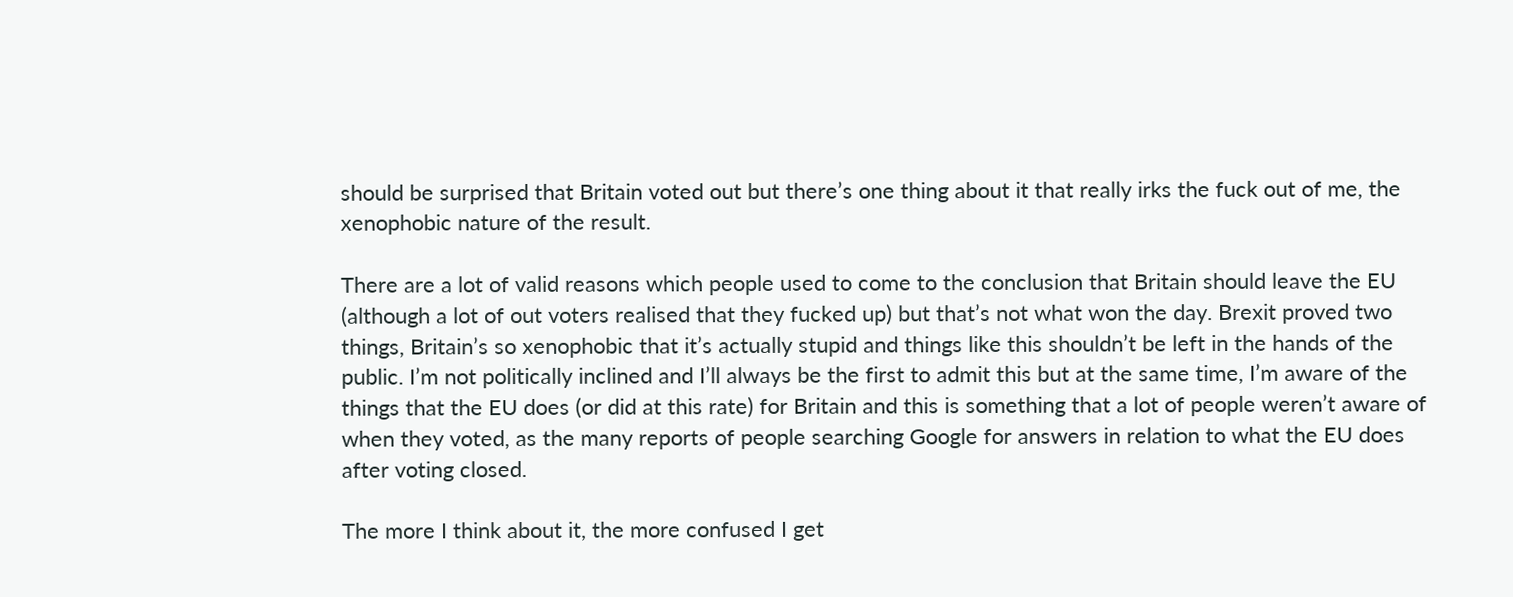should be surprised that Britain voted out but there’s one thing about it that really irks the fuck out of me, the xenophobic nature of the result.

There are a lot of valid reasons which people used to come to the conclusion that Britain should leave the EU (although a lot of out voters realised that they fucked up) but that’s not what won the day. Brexit proved two things, Britain’s so xenophobic that it’s actually stupid and things like this shouldn’t be left in the hands of the public. I’m not politically inclined and I’ll always be the first to admit this but at the same time, I’m aware of the things that the EU does (or did at this rate) for Britain and this is something that a lot of people weren’t aware of when they voted, as the many reports of people searching Google for answers in relation to what the EU does after voting closed.

The more I think about it, the more confused I get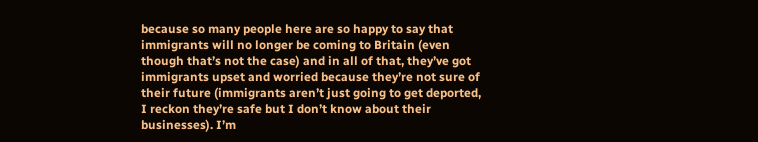because so many people here are so happy to say that immigrants will no longer be coming to Britain (even though that’s not the case) and in all of that, they’ve got immigrants upset and worried because they’re not sure of their future (immigrants aren’t just going to get deported, I reckon they’re safe but I don’t know about their businesses). I’m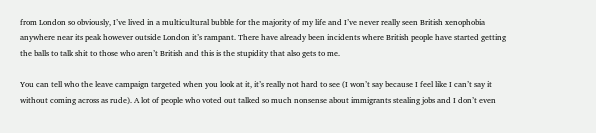from London so obviously, I’ve lived in a multicultural bubble for the majority of my life and I’ve never really seen British xenophobia anywhere near its peak however outside London it’s rampant. There have already been incidents where British people have started getting the balls to talk shit to those who aren’t British and this is the stupidity that also gets to me.

You can tell who the leave campaign targeted when you look at it, it’s really not hard to see (I won’t say because I feel like I can’t say it without coming across as rude). A lot of people who voted out talked so much nonsense about immigrants stealing jobs and I don’t even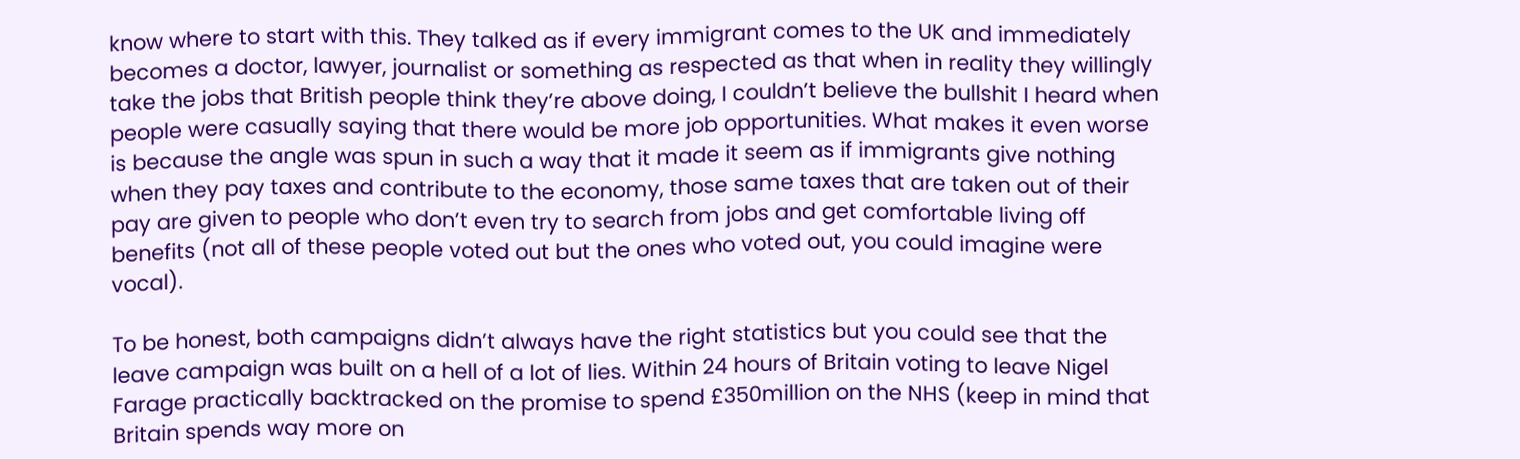know where to start with this. They talked as if every immigrant comes to the UK and immediately becomes a doctor, lawyer, journalist or something as respected as that when in reality they willingly take the jobs that British people think they’re above doing, I couldn’t believe the bullshit I heard when people were casually saying that there would be more job opportunities. What makes it even worse is because the angle was spun in such a way that it made it seem as if immigrants give nothing when they pay taxes and contribute to the economy, those same taxes that are taken out of their pay are given to people who don’t even try to search from jobs and get comfortable living off benefits (not all of these people voted out but the ones who voted out, you could imagine were vocal).

To be honest, both campaigns didn’t always have the right statistics but you could see that the leave campaign was built on a hell of a lot of lies. Within 24 hours of Britain voting to leave Nigel Farage practically backtracked on the promise to spend £350million on the NHS (keep in mind that Britain spends way more on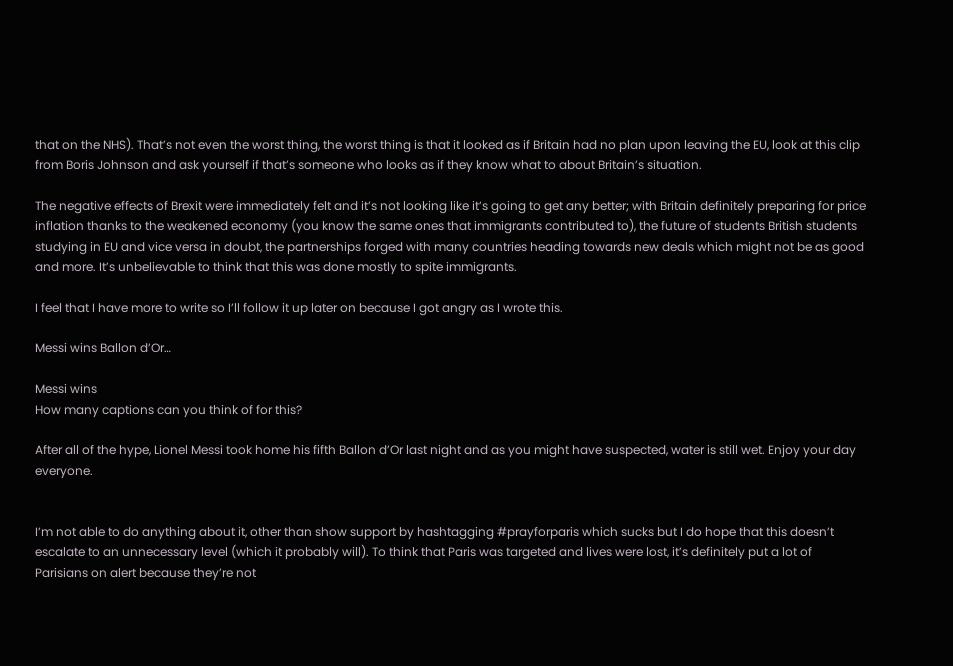that on the NHS). That’s not even the worst thing, the worst thing is that it looked as if Britain had no plan upon leaving the EU, look at this clip from Boris Johnson and ask yourself if that’s someone who looks as if they know what to about Britain’s situation.

The negative effects of Brexit were immediately felt and it’s not looking like it’s going to get any better; with Britain definitely preparing for price inflation thanks to the weakened economy (you know the same ones that immigrants contributed to), the future of students British students studying in EU and vice versa in doubt, the partnerships forged with many countries heading towards new deals which might not be as good and more. It’s unbelievable to think that this was done mostly to spite immigrants.

I feel that I have more to write so I’ll follow it up later on because I got angry as I wrote this.

Messi wins Ballon d’Or…

Messi wins
How many captions can you think of for this?

After all of the hype, Lionel Messi took home his fifth Ballon d’Or last night and as you might have suspected, water is still wet. Enjoy your day everyone.


I’m not able to do anything about it, other than show support by hashtagging #prayforparis which sucks but I do hope that this doesn’t escalate to an unnecessary level (which it probably will). To think that Paris was targeted and lives were lost, it’s definitely put a lot of Parisians on alert because they’re not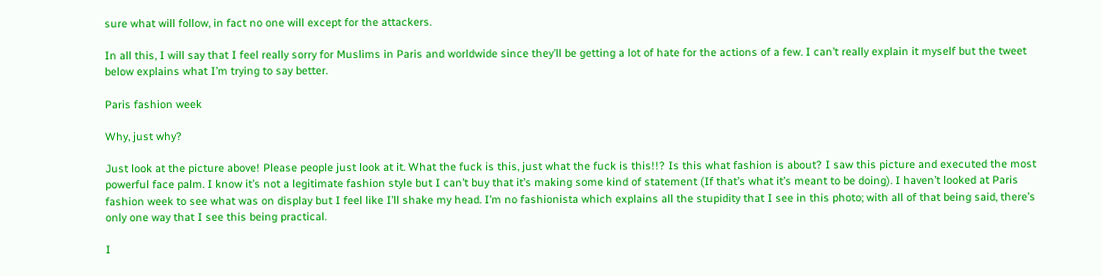sure what will follow, in fact no one will except for the attackers.

In all this, I will say that I feel really sorry for Muslims in Paris and worldwide since they’ll be getting a lot of hate for the actions of a few. I can’t really explain it myself but the tweet below explains what I’m trying to say better.

Paris fashion week

Why, just why?

Just look at the picture above! Please people just look at it. What the fuck is this, just what the fuck is this!!? Is this what fashion is about? I saw this picture and executed the most powerful face palm. I know it’s not a legitimate fashion style but I can’t buy that it’s making some kind of statement (If that’s what it’s meant to be doing). I haven’t looked at Paris fashion week to see what was on display but I feel like I’ll shake my head. I’m no fashionista which explains all the stupidity that I see in this photo; with all of that being said, there’s only one way that I see this being practical.

I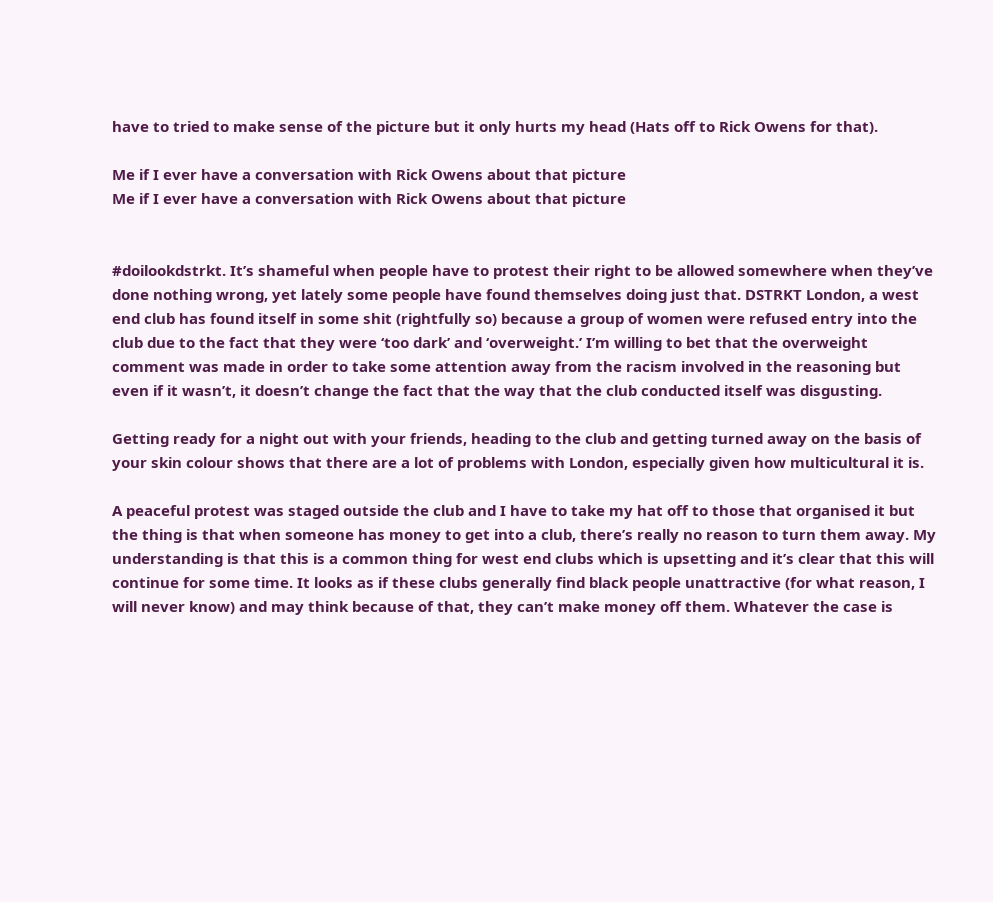have to tried to make sense of the picture but it only hurts my head (Hats off to Rick Owens for that).

Me if I ever have a conversation with Rick Owens about that picture
Me if I ever have a conversation with Rick Owens about that picture


#doilookdstrkt. It’s shameful when people have to protest their right to be allowed somewhere when they’ve done nothing wrong, yet lately some people have found themselves doing just that. DSTRKT London, a west end club has found itself in some shit (rightfully so) because a group of women were refused entry into the club due to the fact that they were ‘too dark’ and ‘overweight.’ I’m willing to bet that the overweight comment was made in order to take some attention away from the racism involved in the reasoning but even if it wasn’t, it doesn’t change the fact that the way that the club conducted itself was disgusting.

Getting ready for a night out with your friends, heading to the club and getting turned away on the basis of your skin colour shows that there are a lot of problems with London, especially given how multicultural it is.

A peaceful protest was staged outside the club and I have to take my hat off to those that organised it but the thing is that when someone has money to get into a club, there’s really no reason to turn them away. My understanding is that this is a common thing for west end clubs which is upsetting and it’s clear that this will continue for some time. It looks as if these clubs generally find black people unattractive (for what reason, I will never know) and may think because of that, they can’t make money off them. Whatever the case is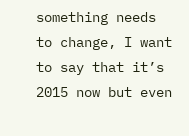something needs to change, I want to say that it’s 2015 now but even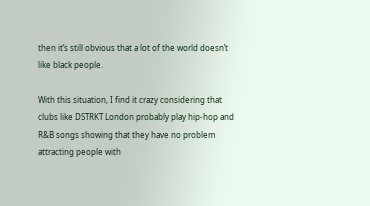then it’s still obvious that a lot of the world doesn’t like black people.

With this situation, I find it crazy considering that clubs like DSTRKT London probably play hip-hop and R&B songs showing that they have no problem attracting people with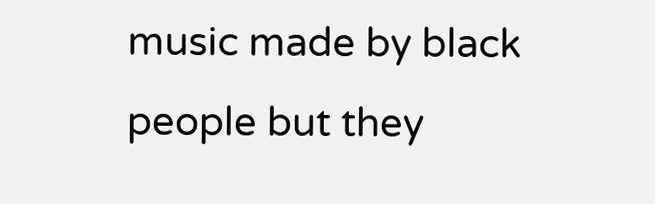music made by black people but they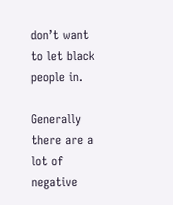don’t want to let black people in.

Generally there are a lot of negative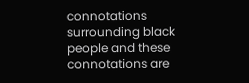connotations surrounding black people and these connotations are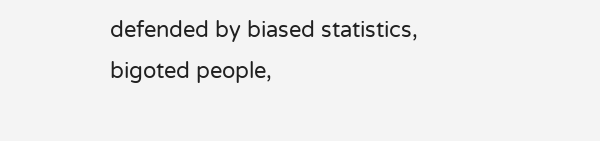defended by biased statistics, bigoted people,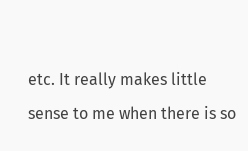etc. It really makes little sense to me when there is so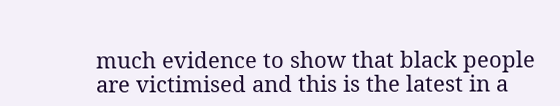much evidence to show that black people are victimised and this is the latest in a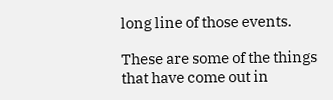long line of those events.

These are some of the things that have come out in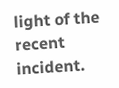light of the recent incident.